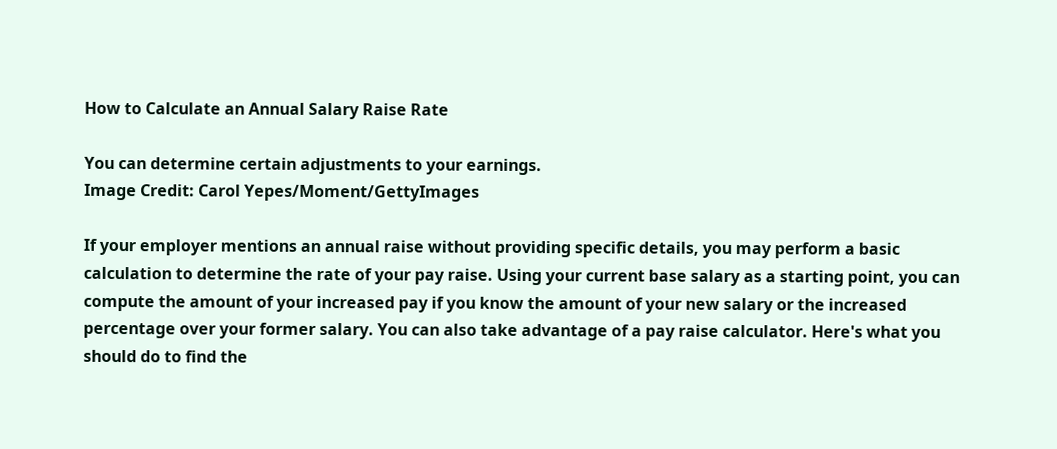How to Calculate an Annual Salary Raise Rate

You can determine certain adjustments to your earnings.
Image Credit: Carol Yepes/Moment/GettyImages

If your employer mentions an annual raise without providing specific details, you may perform a basic calculation to determine the rate of your pay raise. Using your current base salary as a starting point, you can compute the amount of your increased pay if you know the amount of your new salary or the increased percentage over your former salary. You can also take advantage of a pay raise calculator. Here's what you should do to find the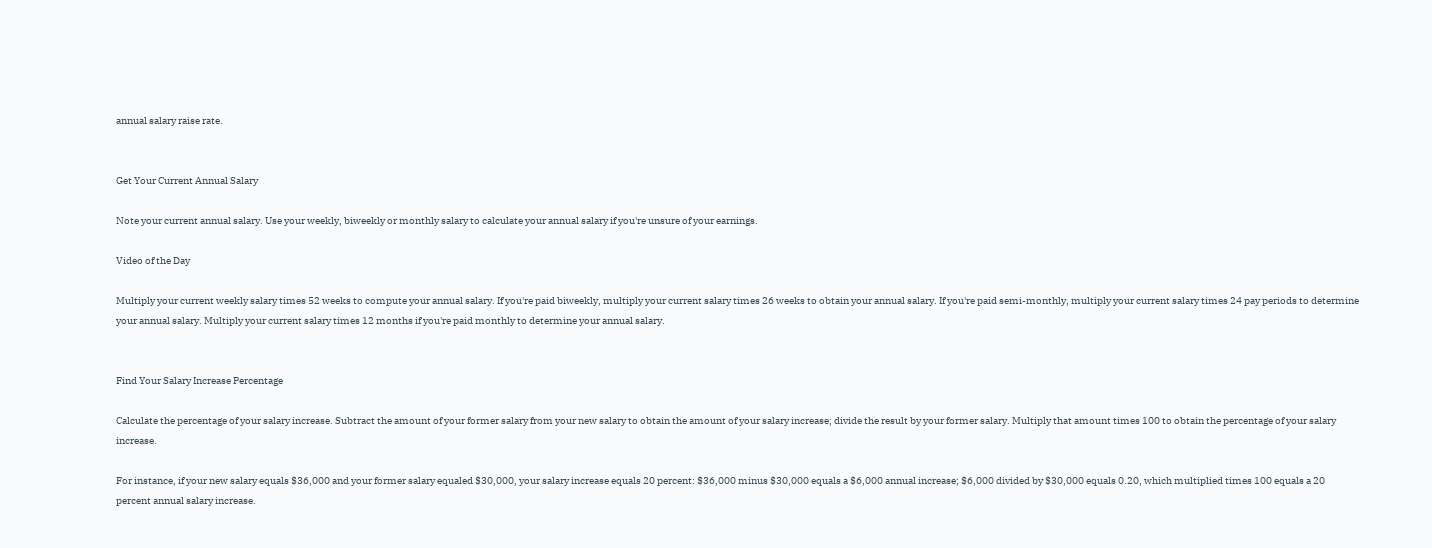annual salary raise rate.


Get Your Current Annual Salary

Note your current annual salary. Use your weekly, biweekly or monthly salary to calculate your annual salary if you're unsure of your earnings.

Video of the Day

Multiply your current weekly salary times 52 weeks to compute your annual salary. If you're paid biweekly, multiply your current salary times 26 weeks to obtain your annual salary. If you're paid semi-monthly, multiply your current salary times 24 pay periods to determine your annual salary. Multiply your current salary times 12 months if you're paid monthly to determine your annual salary.


Find Your Salary Increase Percentage

Calculate the percentage of your salary increase. Subtract the amount of your former salary from your new salary to obtain the amount of your salary increase; divide the result by your former salary. Multiply that amount times 100 to obtain the percentage of your salary increase.

For instance, if your new salary equals $36,000 and your former salary equaled $30,000, your salary increase equals 20 percent: $36,000 minus $30,000 equals a $6,000 annual increase; $6,000 divided by $30,000 equals 0.20, which multiplied times 100 equals a 20 percent annual salary increase.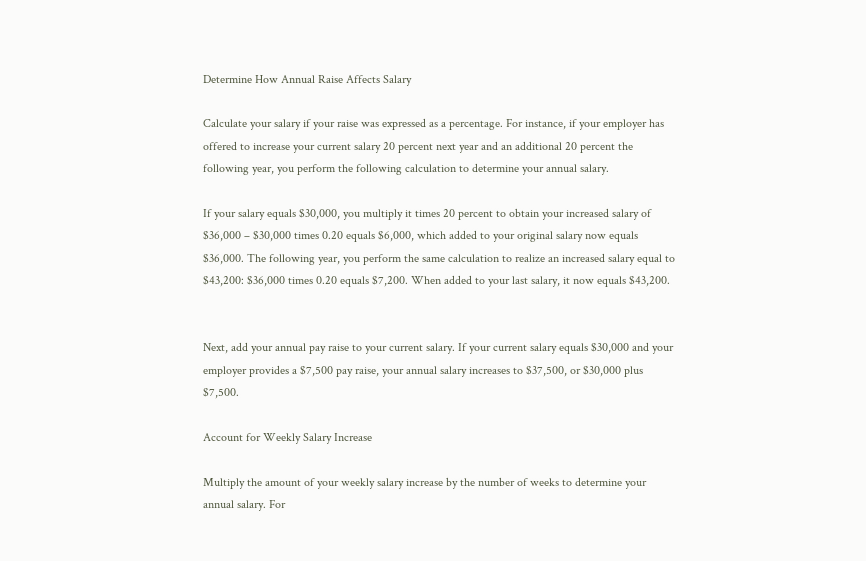Determine How Annual Raise Affects Salary

Calculate your salary if your raise was expressed as a percentage. For instance, if your employer has offered to increase your current salary 20 percent next year and an additional 20 percent the following year, you perform the following calculation to determine your annual salary.

If your salary equals $30,000, you multiply it times 20 percent to obtain your increased salary of $36,000 – $30,000 times 0.20 equals $6,000, which added to your original salary now equals $36,000. The following year, you perform the same calculation to realize an increased salary equal to $43,200: $36,000 times 0.20 equals $7,200. When added to your last salary, it now equals $43,200.


Next, add your annual pay raise to your current salary. If your current salary equals $30,000 and your employer provides a $7,500 pay raise, your annual salary increases to $37,500, or $30,000 plus $7,500.

Account for Weekly Salary Increase

Multiply the amount of your weekly salary increase by the number of weeks to determine your annual salary. For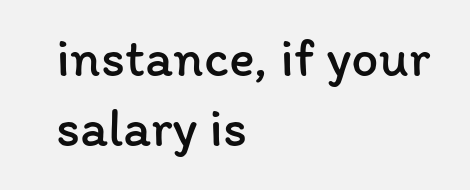instance, if your salary is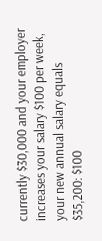currently $30,000 and your employer increases your salary $100 per week, your new annual salary equals $35,200: $100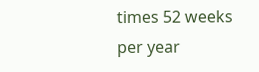times 52 weeks per year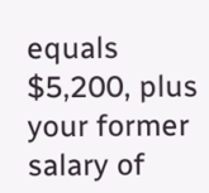equals $5,200, plus your former salary of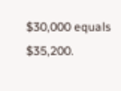$30,000 equals $35,200.